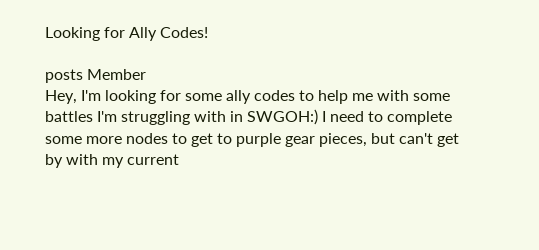Looking for Ally Codes!

posts Member
Hey, I'm looking for some ally codes to help me with some battles I'm struggling with in SWGOH:) I need to complete some more nodes to get to purple gear pieces, but can't get by with my current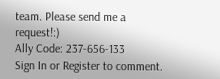team. Please send me a request!:)
Ally Code: 237-656-133
Sign In or Register to comment.